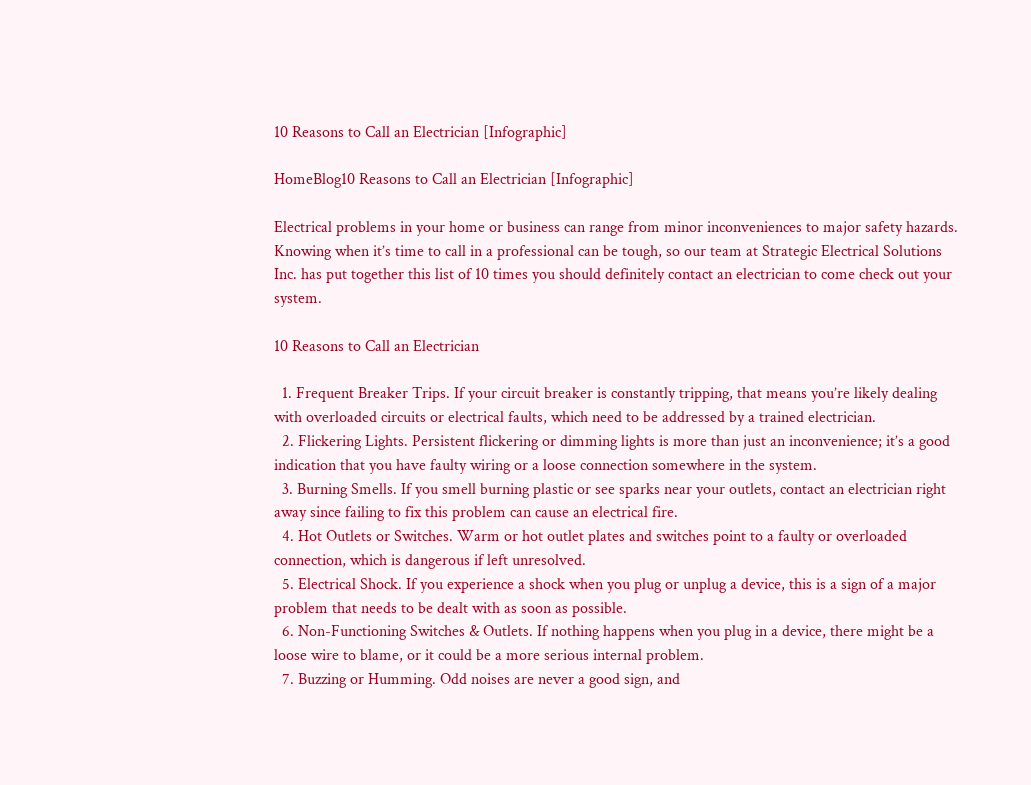10 Reasons to Call an Electrician [Infographic]

HomeBlog10 Reasons to Call an Electrician [Infographic]

Electrical problems in your home or business can range from minor inconveniences to major safety hazards. Knowing when it’s time to call in a professional can be tough, so our team at Strategic Electrical Solutions Inc. has put together this list of 10 times you should definitely contact an electrician to come check out your system.

10 Reasons to Call an Electrician

  1. Frequent Breaker Trips. If your circuit breaker is constantly tripping, that means you’re likely dealing with overloaded circuits or electrical faults, which need to be addressed by a trained electrician.
  2. Flickering Lights. Persistent flickering or dimming lights is more than just an inconvenience; it’s a good indication that you have faulty wiring or a loose connection somewhere in the system.
  3. Burning Smells. If you smell burning plastic or see sparks near your outlets, contact an electrician right away since failing to fix this problem can cause an electrical fire.
  4. Hot Outlets or Switches. Warm or hot outlet plates and switches point to a faulty or overloaded connection, which is dangerous if left unresolved.
  5. Electrical Shock. If you experience a shock when you plug or unplug a device, this is a sign of a major problem that needs to be dealt with as soon as possible.
  6. Non-Functioning Switches & Outlets. If nothing happens when you plug in a device, there might be a loose wire to blame, or it could be a more serious internal problem.
  7. Buzzing or Humming. Odd noises are never a good sign, and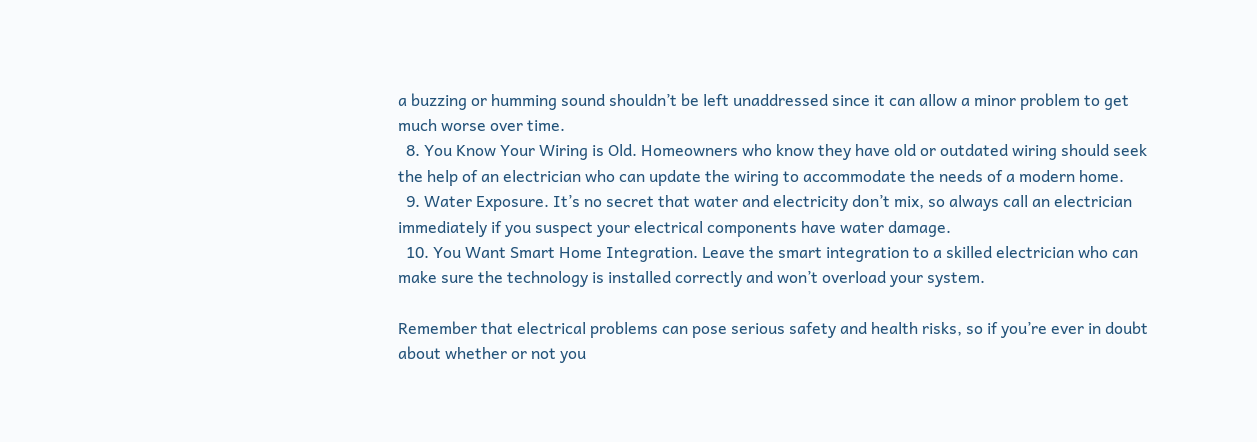a buzzing or humming sound shouldn’t be left unaddressed since it can allow a minor problem to get much worse over time.
  8. You Know Your Wiring is Old. Homeowners who know they have old or outdated wiring should seek the help of an electrician who can update the wiring to accommodate the needs of a modern home.
  9. Water Exposure. It’s no secret that water and electricity don’t mix, so always call an electrician immediately if you suspect your electrical components have water damage.
  10. You Want Smart Home Integration. Leave the smart integration to a skilled electrician who can make sure the technology is installed correctly and won’t overload your system.

Remember that electrical problems can pose serious safety and health risks, so if you’re ever in doubt about whether or not you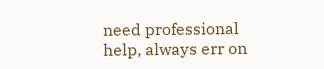need professional help, always err on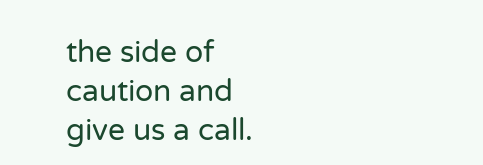the side of caution and give us a call.